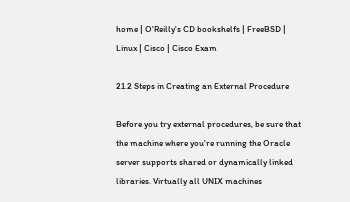home | O'Reilly's CD bookshelfs | FreeBSD | Linux | Cisco | Cisco Exam

21.2 Steps in Creating an External Procedure

Before you try external procedures, be sure that the machine where you're running the Oracle server supports shared or dynamically linked libraries. Virtually all UNIX machines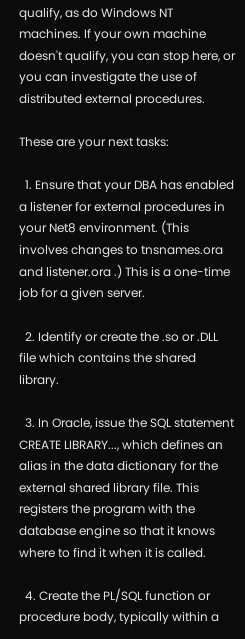qualify, as do Windows NT machines. If your own machine doesn't qualify, you can stop here, or you can investigate the use of distributed external procedures.

These are your next tasks:

  1. Ensure that your DBA has enabled a listener for external procedures in your Net8 environment. (This involves changes to tnsnames.ora and listener.ora .) This is a one-time job for a given server.

  2. Identify or create the .so or .DLL file which contains the shared library.

  3. In Oracle, issue the SQL statement CREATE LIBRARY..., which defines an alias in the data dictionary for the external shared library file. This registers the program with the database engine so that it knows where to find it when it is called.

  4. Create the PL/SQL function or procedure body, typically within a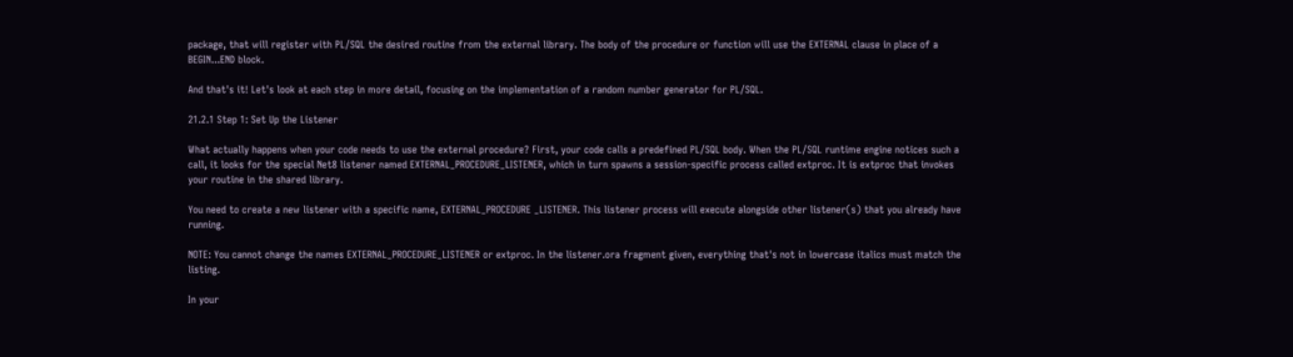package, that will register with PL/SQL the desired routine from the external library. The body of the procedure or function will use the EXTERNAL clause in place of a BEGIN...END block.

And that's it! Let's look at each step in more detail, focusing on the implementation of a random number generator for PL/SQL.

21.2.1 Step 1: Set Up the Listener

What actually happens when your code needs to use the external procedure? First, your code calls a predefined PL/SQL body. When the PL/SQL runtime engine notices such a call, it looks for the special Net8 listener named EXTERNAL_PROCEDURE_LISTENER, which in turn spawns a session-specific process called extproc. It is extproc that invokes your routine in the shared library.

You need to create a new listener with a specific name, EXTERNAL_PROCEDURE _LISTENER. This listener process will execute alongside other listener(s) that you already have running.

NOTE: You cannot change the names EXTERNAL_PROCEDURE_LISTENER or extproc. In the listener.ora fragment given, everything that's not in lowercase italics must match the listing.

In your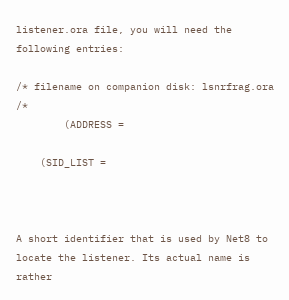listener.ora file, you will need the following entries:

/* filename on companion disk: lsnrfrag.ora /*
        (ADDRESS =

    (SID_LIST =



A short identifier that is used by Net8 to locate the listener. Its actual name is rather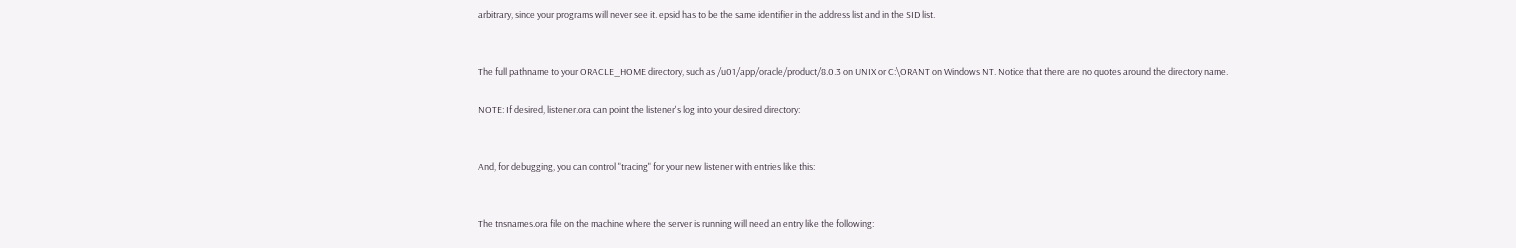arbitrary, since your programs will never see it. epsid has to be the same identifier in the address list and in the SID list.


The full pathname to your ORACLE_HOME directory, such as /u01/app/oracle/product/8.0.3 on UNIX or C:\ORANT on Windows NT. Notice that there are no quotes around the directory name.

NOTE: If desired, listener.ora can point the listener's log into your desired directory:


And, for debugging, you can control "tracing" for your new listener with entries like this:


The tnsnames.ora file on the machine where the server is running will need an entry like the following: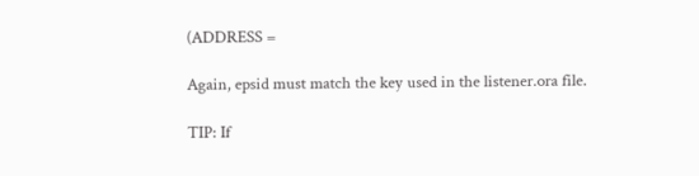(ADDRESS =

Again, epsid must match the key used in the listener.ora file.

TIP: If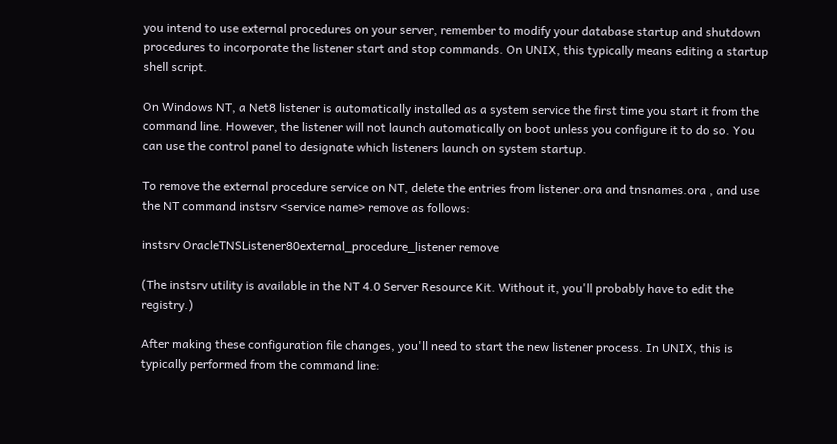you intend to use external procedures on your server, remember to modify your database startup and shutdown procedures to incorporate the listener start and stop commands. On UNIX, this typically means editing a startup shell script.

On Windows NT, a Net8 listener is automatically installed as a system service the first time you start it from the command line. However, the listener will not launch automatically on boot unless you configure it to do so. You can use the control panel to designate which listeners launch on system startup.

To remove the external procedure service on NT, delete the entries from listener.ora and tnsnames.ora , and use the NT command instsrv <service name> remove as follows:

instsrv OracleTNSListener80external_procedure_listener remove

(The instsrv utility is available in the NT 4.0 Server Resource Kit. Without it, you'll probably have to edit the registry.)

After making these configuration file changes, you'll need to start the new listener process. In UNIX, this is typically performed from the command line: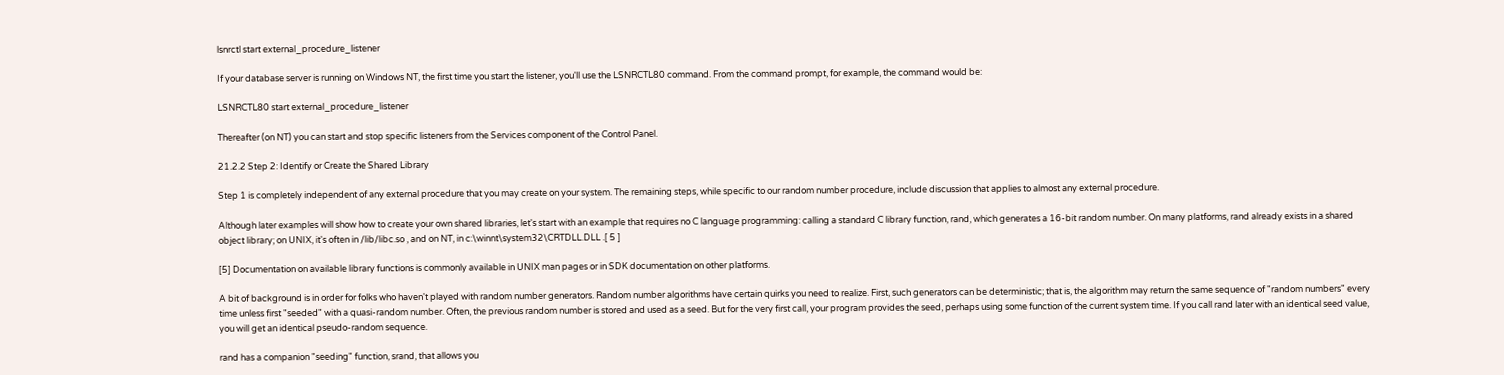lsnrctl start external_procedure_listener

If your database server is running on Windows NT, the first time you start the listener, you'll use the LSNRCTL80 command. From the command prompt, for example, the command would be:

LSNRCTL80 start external_procedure_listener

Thereafter (on NT) you can start and stop specific listeners from the Services component of the Control Panel.

21.2.2 Step 2: Identify or Create the Shared Library

Step 1 is completely independent of any external procedure that you may create on your system. The remaining steps, while specific to our random number procedure, include discussion that applies to almost any external procedure.

Although later examples will show how to create your own shared libraries, let's start with an example that requires no C language programming: calling a standard C library function, rand, which generates a 16-bit random number. On many platforms, rand already exists in a shared object library; on UNIX, it's often in /lib/libc.so , and on NT, in c:\winnt\system32\CRTDLL.DLL .[ 5 ]

[5] Documentation on available library functions is commonly available in UNIX man pages or in SDK documentation on other platforms.

A bit of background is in order for folks who haven't played with random number generators. Random number algorithms have certain quirks you need to realize. First, such generators can be deterministic; that is, the algorithm may return the same sequence of "random numbers" every time unless first "seeded" with a quasi-random number. Often, the previous random number is stored and used as a seed. But for the very first call, your program provides the seed, perhaps using some function of the current system time. If you call rand later with an identical seed value, you will get an identical pseudo-random sequence.

rand has a companion "seeding" function, srand, that allows you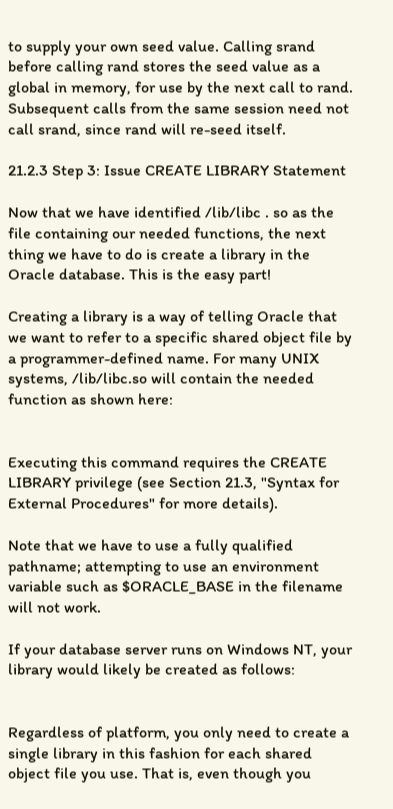to supply your own seed value. Calling srand before calling rand stores the seed value as a global in memory, for use by the next call to rand. Subsequent calls from the same session need not call srand, since rand will re-seed itself.

21.2.3 Step 3: Issue CREATE LIBRARY Statement

Now that we have identified /lib/libc . so as the file containing our needed functions, the next thing we have to do is create a library in the Oracle database. This is the easy part!

Creating a library is a way of telling Oracle that we want to refer to a specific shared object file by a programmer-defined name. For many UNIX systems, /lib/libc.so will contain the needed function as shown here:


Executing this command requires the CREATE LIBRARY privilege (see Section 21.3, "Syntax for External Procedures" for more details).

Note that we have to use a fully qualified pathname; attempting to use an environment variable such as $ORACLE_BASE in the filename will not work.

If your database server runs on Windows NT, your library would likely be created as follows:


Regardless of platform, you only need to create a single library in this fashion for each shared object file you use. That is, even though you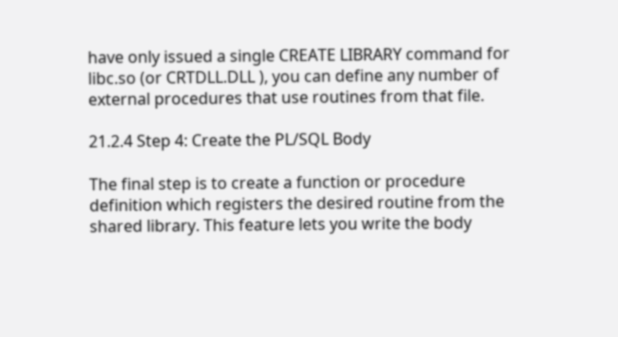have only issued a single CREATE LIBRARY command for libc.so (or CRTDLL.DLL ), you can define any number of external procedures that use routines from that file.

21.2.4 Step 4: Create the PL/SQL Body

The final step is to create a function or procedure definition which registers the desired routine from the shared library. This feature lets you write the body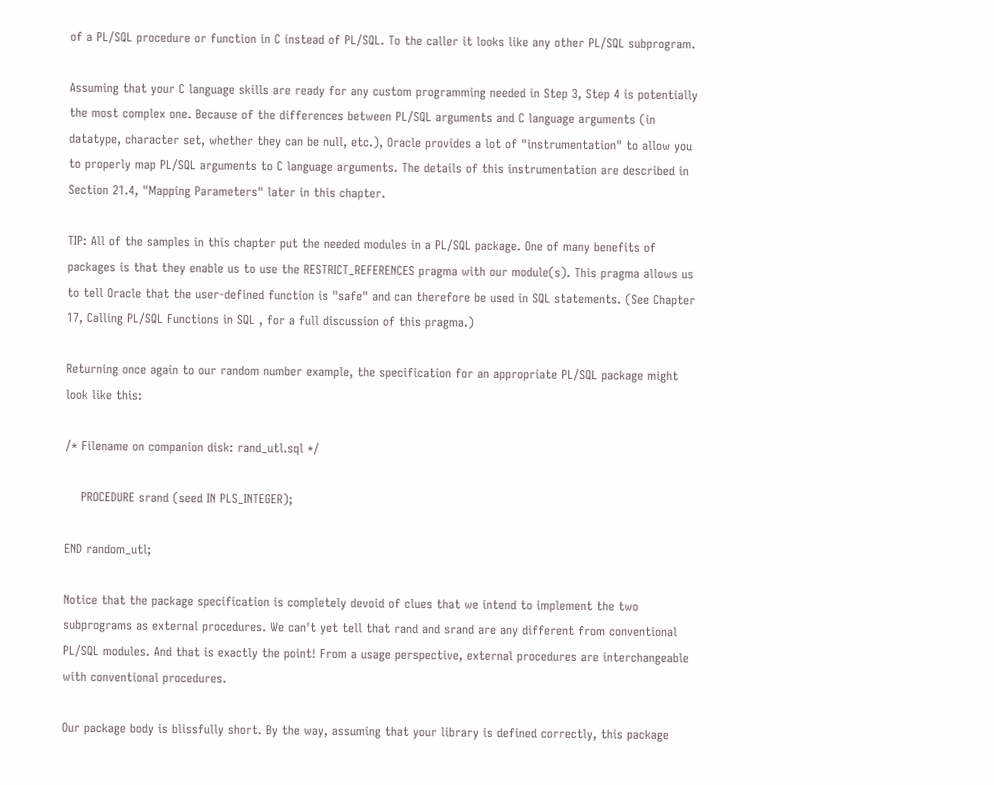of a PL/SQL procedure or function in C instead of PL/SQL. To the caller it looks like any other PL/SQL subprogram.

Assuming that your C language skills are ready for any custom programming needed in Step 3, Step 4 is potentially the most complex one. Because of the differences between PL/SQL arguments and C language arguments (in datatype, character set, whether they can be null, etc.), Oracle provides a lot of "instrumentation" to allow you to properly map PL/SQL arguments to C language arguments. The details of this instrumentation are described in Section 21.4, "Mapping Parameters" later in this chapter.

TIP: All of the samples in this chapter put the needed modules in a PL/SQL package. One of many benefits of packages is that they enable us to use the RESTRICT_REFERENCES pragma with our module(s). This pragma allows us to tell Oracle that the user-defined function is "safe" and can therefore be used in SQL statements. (See Chapter 17, Calling PL/SQL Functions in SQL , for a full discussion of this pragma.)

Returning once again to our random number example, the specification for an appropriate PL/SQL package might look like this:

/* Filename on companion disk: rand_utl.sql */

    PROCEDURE srand (seed IN PLS_INTEGER);

END random_utl;

Notice that the package specification is completely devoid of clues that we intend to implement the two subprograms as external procedures. We can't yet tell that rand and srand are any different from conventional PL/SQL modules. And that is exactly the point! From a usage perspective, external procedures are interchangeable with conventional procedures.

Our package body is blissfully short. By the way, assuming that your library is defined correctly, this package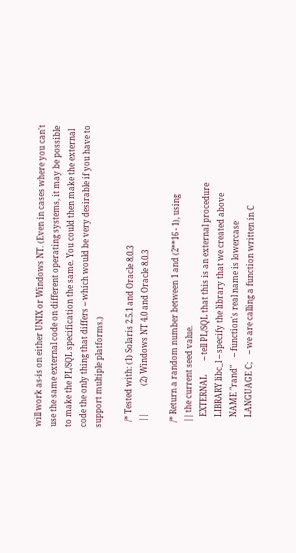will work as-is on either UNIX or Windows NT. (Even in cases where you can't use the same external code on different operating systems, it may be possible to make the PL/SQL specification the same. You could then make the external code the only thing that differs -- which would be very desirable if you have to support multiple platforms.)

   /* Tested with: (1) Solaris 2.5.1 and Oracle 8.0.3
   ||              (2) Windows NT 4.0 and Oracle 8.0.3

   /* Return a random number between 1 and (2**16 - 1), using
   || the current seed value.
      EXTERNAL       -- tell PL/SQL that this is an external procedure
      LIBRARY libc_l -- specify the library that we created above
      NAME "rand"    -- function's real name is lowercase
      LANGUAGE C;    -- we are calling a function written in C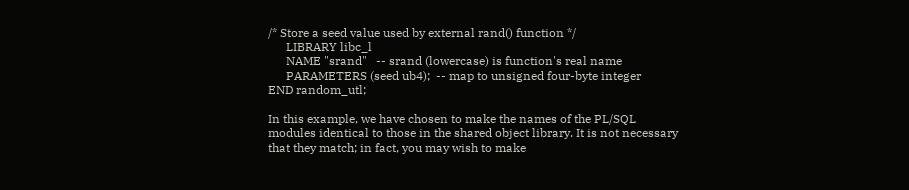/* Store a seed value used by external rand() function */
      LIBRARY libc_l
      NAME "srand"   -- srand (lowercase) is function's real name
      PARAMETERS (seed ub4);  -- map to unsigned four-byte integer
END random_utl;

In this example, we have chosen to make the names of the PL/SQL modules identical to those in the shared object library. It is not necessary that they match; in fact, you may wish to make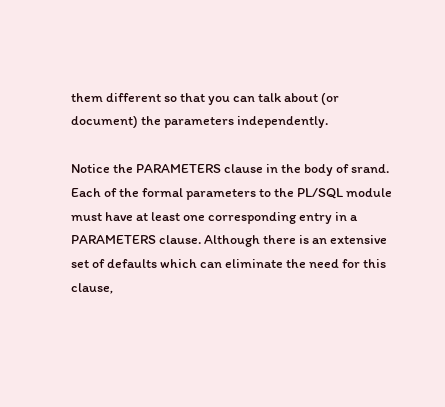them different so that you can talk about (or document) the parameters independently.

Notice the PARAMETERS clause in the body of srand. Each of the formal parameters to the PL/SQL module must have at least one corresponding entry in a PARAMETERS clause. Although there is an extensive set of defaults which can eliminate the need for this clause,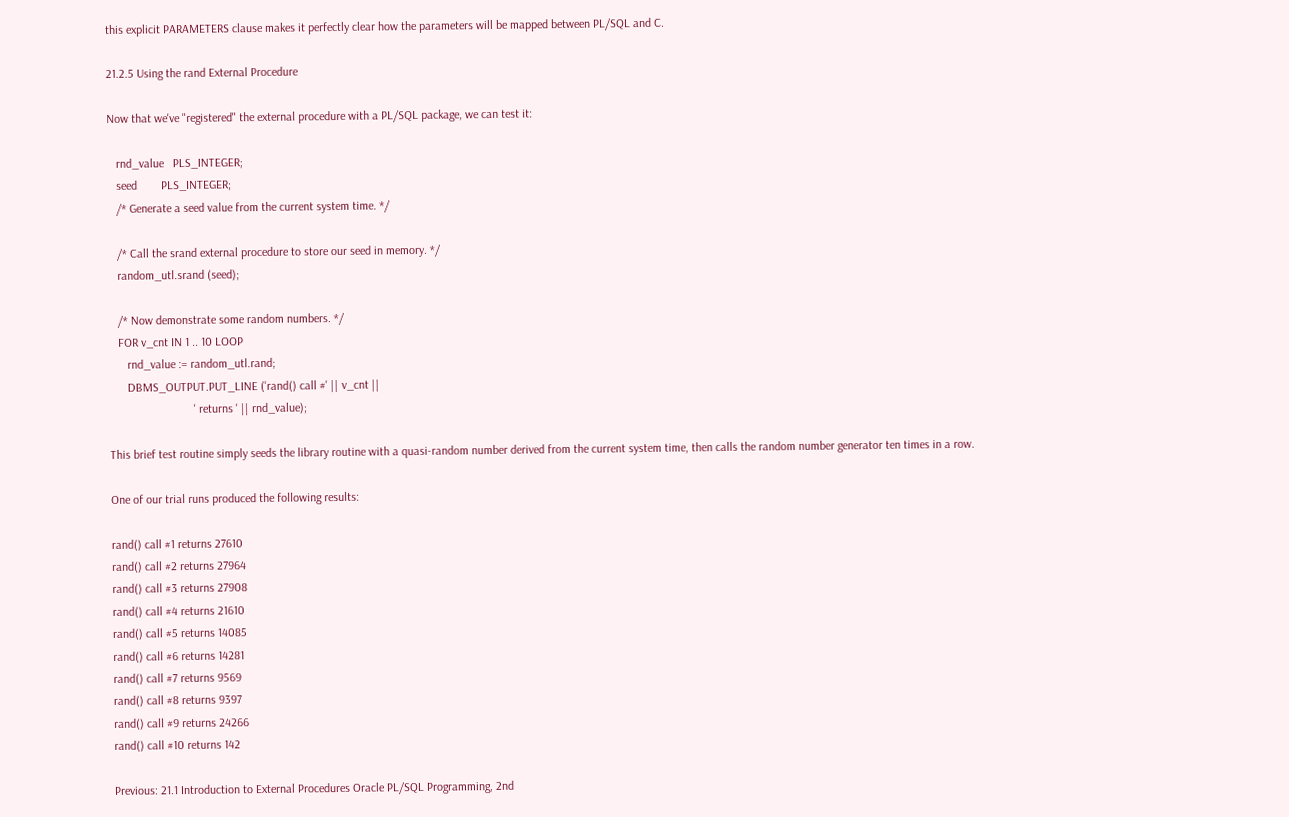this explicit PARAMETERS clause makes it perfectly clear how the parameters will be mapped between PL/SQL and C.

21.2.5 Using the rand External Procedure

Now that we've "registered" the external procedure with a PL/SQL package, we can test it:

   rnd_value   PLS_INTEGER;
   seed        PLS_INTEGER;
   /* Generate a seed value from the current system time. */

   /* Call the srand external procedure to store our seed in memory. */
   random_utl.srand (seed);

   /* Now demonstrate some random numbers. */
   FOR v_cnt IN 1 .. 10 LOOP
      rnd_value := random_utl.rand;
      DBMS_OUTPUT.PUT_LINE ('rand() call #' || v_cnt ||
                            ' returns ' || rnd_value);

This brief test routine simply seeds the library routine with a quasi-random number derived from the current system time, then calls the random number generator ten times in a row.

One of our trial runs produced the following results:

rand() call #1 returns 27610
rand() call #2 returns 27964
rand() call #3 returns 27908
rand() call #4 returns 21610
rand() call #5 returns 14085
rand() call #6 returns 14281
rand() call #7 returns 9569
rand() call #8 returns 9397
rand() call #9 returns 24266
rand() call #10 returns 142

Previous: 21.1 Introduction to External Procedures Oracle PL/SQL Programming, 2nd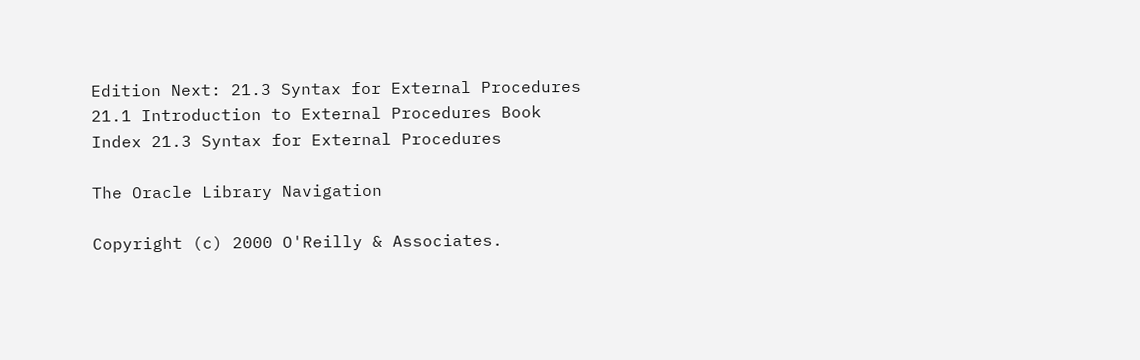Edition Next: 21.3 Syntax for External Procedures
21.1 Introduction to External Procedures Book Index 21.3 Syntax for External Procedures

The Oracle Library Navigation

Copyright (c) 2000 O'Reilly & Associates.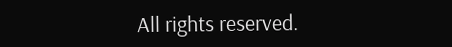All rights reserved.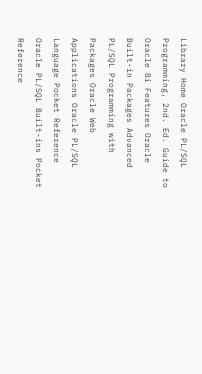Library Home Oracle PL/SQL Programming, 2nd. Ed. Guide to Oracle 8i Features Oracle Built-in Packages Advanced PL/SQL Programming with Packages Oracle Web Applications Oracle PL/SQL Language Pocket Reference Oracle PL/SQL Built-ins Pocket Reference